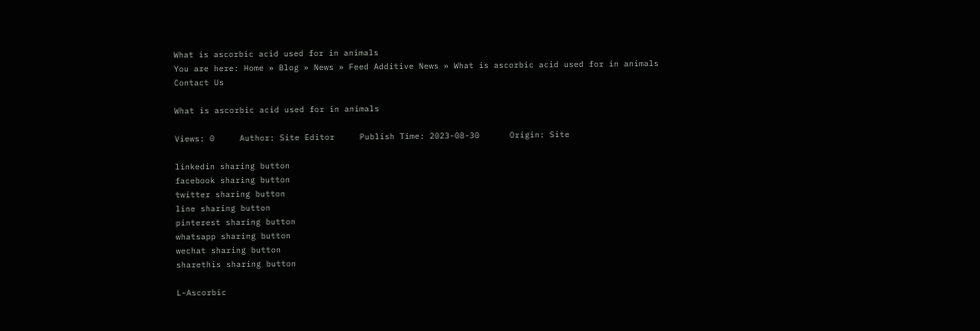What is ascorbic acid used for in animals
You are here: Home » Blog » News » Feed Additive News » What is ascorbic acid used for in animals
Contact Us

What is ascorbic acid used for in animals

Views: 0     Author: Site Editor     Publish Time: 2023-08-30      Origin: Site

linkedin sharing button
facebook sharing button
twitter sharing button
line sharing button
pinterest sharing button
whatsapp sharing button
wechat sharing button
sharethis sharing button

L-Ascorbic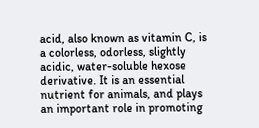acid, also known as vitamin C, is a colorless, odorless, slightly acidic, water-soluble hexose derivative. It is an essential nutrient for animals, and plays an important role in promoting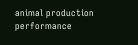animal production performance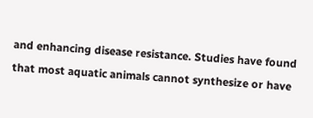and enhancing disease resistance. Studies have found that most aquatic animals cannot synthesize or have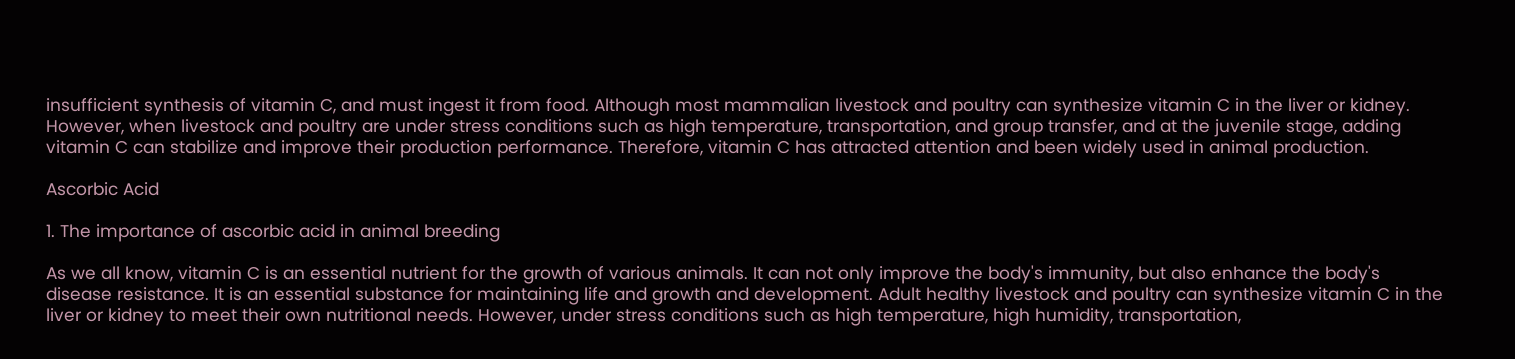insufficient synthesis of vitamin C, and must ingest it from food. Although most mammalian livestock and poultry can synthesize vitamin C in the liver or kidney. However, when livestock and poultry are under stress conditions such as high temperature, transportation, and group transfer, and at the juvenile stage, adding vitamin C can stabilize and improve their production performance. Therefore, vitamin C has attracted attention and been widely used in animal production.

Ascorbic Acid

1. The importance of ascorbic acid in animal breeding

As we all know, vitamin C is an essential nutrient for the growth of various animals. It can not only improve the body's immunity, but also enhance the body's disease resistance. It is an essential substance for maintaining life and growth and development. Adult healthy livestock and poultry can synthesize vitamin C in the liver or kidney to meet their own nutritional needs. However, under stress conditions such as high temperature, high humidity, transportation,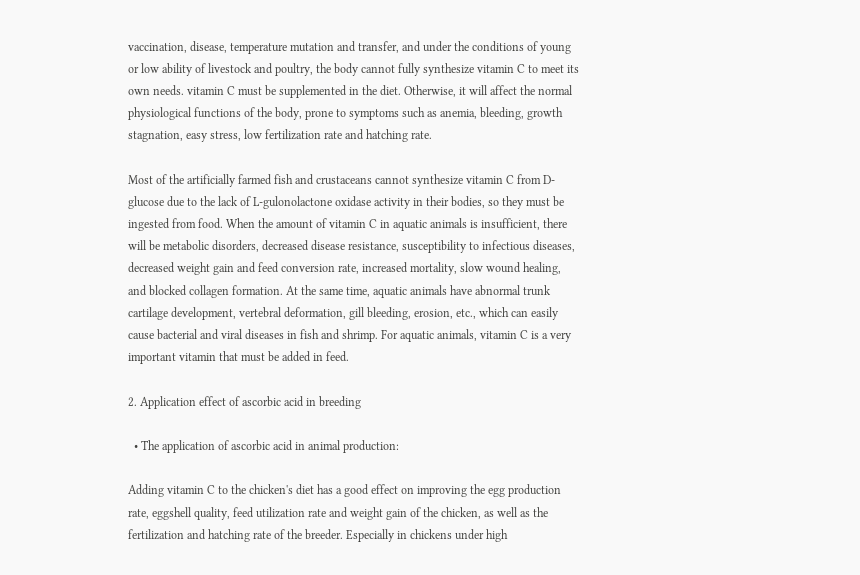vaccination, disease, temperature mutation and transfer, and under the conditions of young or low ability of livestock and poultry, the body cannot fully synthesize vitamin C to meet its own needs. vitamin C must be supplemented in the diet. Otherwise, it will affect the normal physiological functions of the body, prone to symptoms such as anemia, bleeding, growth stagnation, easy stress, low fertilization rate and hatching rate.

Most of the artificially farmed fish and crustaceans cannot synthesize vitamin C from D-glucose due to the lack of L-gulonolactone oxidase activity in their bodies, so they must be ingested from food. When the amount of vitamin C in aquatic animals is insufficient, there will be metabolic disorders, decreased disease resistance, susceptibility to infectious diseases, decreased weight gain and feed conversion rate, increased mortality, slow wound healing, and blocked collagen formation. At the same time, aquatic animals have abnormal trunk cartilage development, vertebral deformation, gill bleeding, erosion, etc., which can easily cause bacterial and viral diseases in fish and shrimp. For aquatic animals, vitamin C is a very important vitamin that must be added in feed.

2. Application effect of ascorbic acid in breeding

  • The application of ascorbic acid in animal production:

Adding vitamin C to the chicken's diet has a good effect on improving the egg production rate, eggshell quality, feed utilization rate and weight gain of the chicken, as well as the fertilization and hatching rate of the breeder. Especially in chickens under high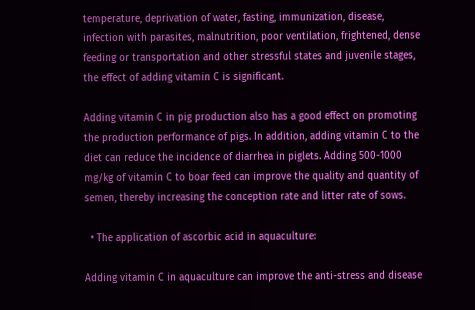temperature, deprivation of water, fasting, immunization, disease, infection with parasites, malnutrition, poor ventilation, frightened, dense feeding or transportation and other stressful states and juvenile stages, the effect of adding vitamin C is significant.

Adding vitamin C in pig production also has a good effect on promoting the production performance of pigs. In addition, adding vitamin C to the diet can reduce the incidence of diarrhea in piglets. Adding 500-1000 mg/kg of vitamin C to boar feed can improve the quality and quantity of semen, thereby increasing the conception rate and litter rate of sows.

  • The application of ascorbic acid in aquaculture:

Adding vitamin C in aquaculture can improve the anti-stress and disease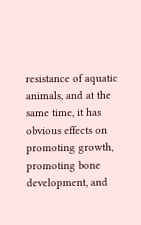resistance of aquatic animals, and at the same time, it has obvious effects on promoting growth, promoting bone development, and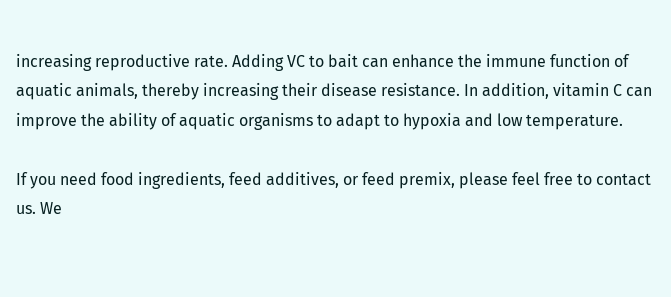increasing reproductive rate. Adding VC to bait can enhance the immune function of aquatic animals, thereby increasing their disease resistance. In addition, vitamin C can improve the ability of aquatic organisms to adapt to hypoxia and low temperature.

If you need food ingredients, feed additives, or feed premix, please feel free to contact us. We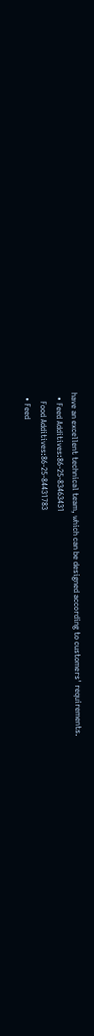have an excellent technical team, which can be designed according to customers' requirements.
  • Feed Additives:86-25-83463431
    Food Additives:86-25-84431783
  • Feed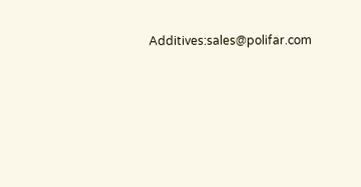Additives:sales@polifar.com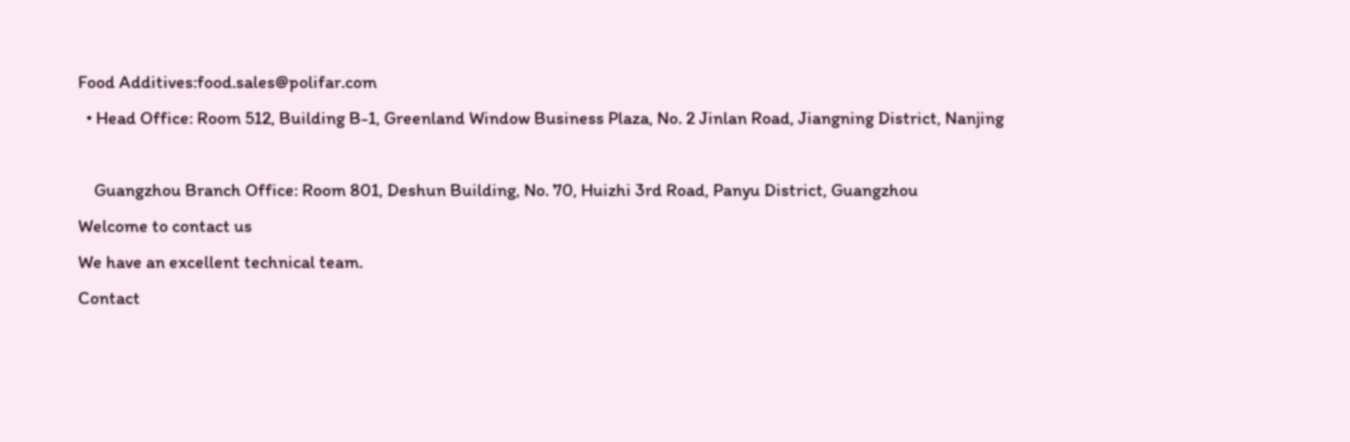Food Additives:food.sales@polifar.com
  • Head Office: Room 512, Building B-1, Greenland Window Business Plaza, No. 2 Jinlan Road, Jiangning District, Nanjing

    Guangzhou Branch Office: Room 801, Deshun Building, No. 70, Huizhi 3rd Road, Panyu District, Guangzhou
Welcome to contact us
We have an excellent technical team.
Contact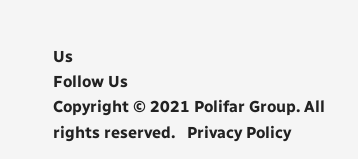Us
Follow Us
Copyright © 2021 Polifar Group. All rights reserved.   Privacy Policy